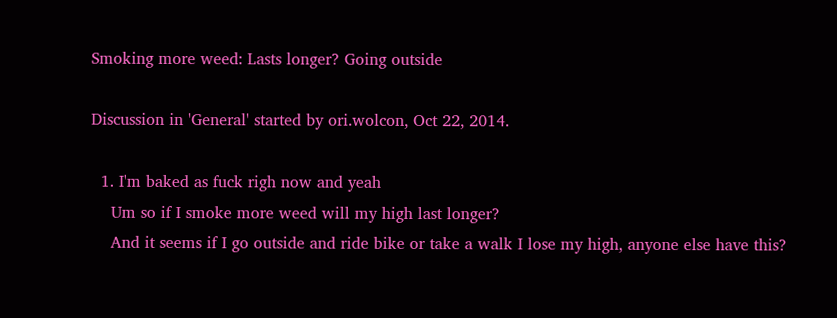Smoking more weed: Lasts longer? Going outside

Discussion in 'General' started by ori.wolcon, Oct 22, 2014.

  1. I'm baked as fuck righ now and yeah
    Um so if I smoke more weed will my high last longer?
    And it seems if I go outside and ride bike or take a walk I lose my high, anyone else have this?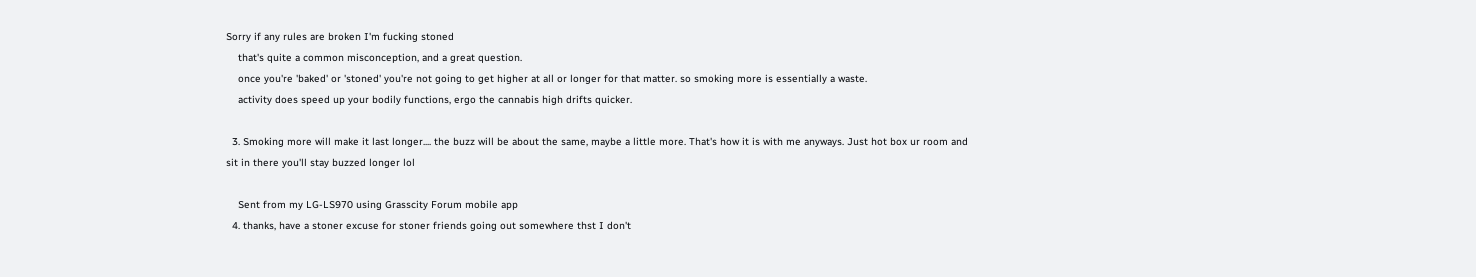Sorry if any rules are broken I'm fucking stoned
    that's quite a common misconception, and a great question.
    once you're 'baked' or 'stoned' you're not going to get higher at all or longer for that matter. so smoking more is essentially a waste.
    activity does speed up your bodily functions, ergo the cannabis high drifts quicker.

  3. Smoking more will make it last longer.... the buzz will be about the same, maybe a little more. That's how it is with me anyways. Just hot box ur room and sit in there you'll stay buzzed longer lol

    Sent from my LG-LS970 using Grasscity Forum mobile app
  4. thanks, have a stoner excuse for stoner friends going out somewhere thst I don't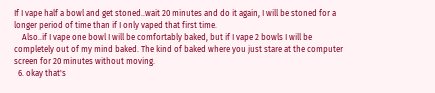If I vape half a bowl and get stoned..wait 20 minutes and do it again, I will be stoned for a longer period of time than if I only vaped that first time.
    Also..if I vape one bowl I will be comfortably baked, but if I vape 2 bowls I will be completely out of my mind baked. The kind of baked where you just stare at the computer screen for 20 minutes without moving.
  6. okay that's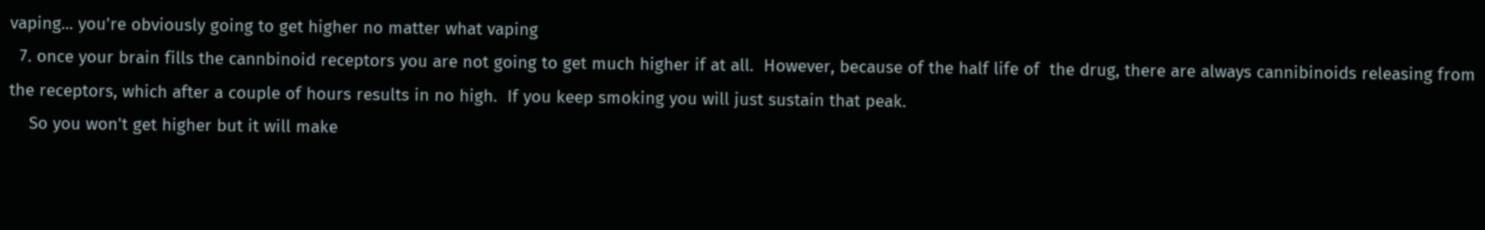vaping... you're obviously going to get higher no matter what vaping
  7. once your brain fills the cannbinoid receptors you are not going to get much higher if at all.  However, because of the half life of  the drug, there are always cannibinoids releasing from the receptors, which after a couple of hours results in no high.  If you keep smoking you will just sustain that peak.
    So you won't get higher but it will make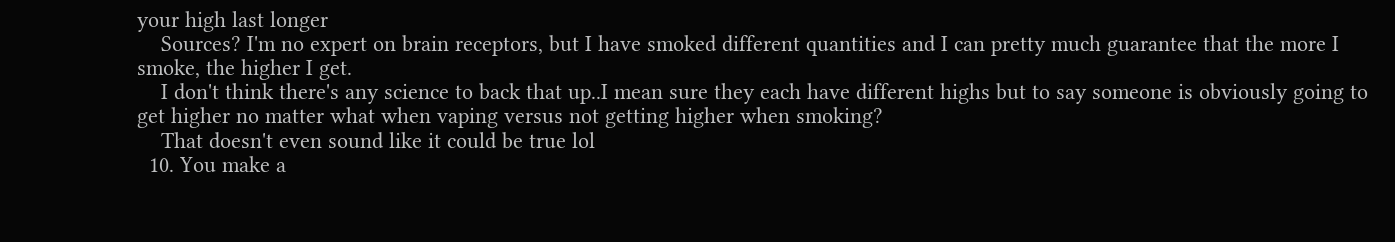your high last longer
    Sources? I'm no expert on brain receptors, but I have smoked different quantities and I can pretty much guarantee that the more I smoke, the higher I get.
    I don't think there's any science to back that up..I mean sure they each have different highs but to say someone is obviously going to get higher no matter what when vaping versus not getting higher when smoking?
    That doesn't even sound like it could be true lol
  10. You make a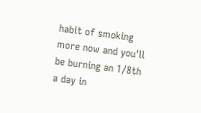habit of smoking more now and you'll be burning an 1/8th a day in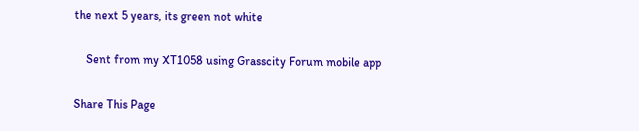the next 5 years, its green not white

    Sent from my XT1058 using Grasscity Forum mobile app

Share This Page